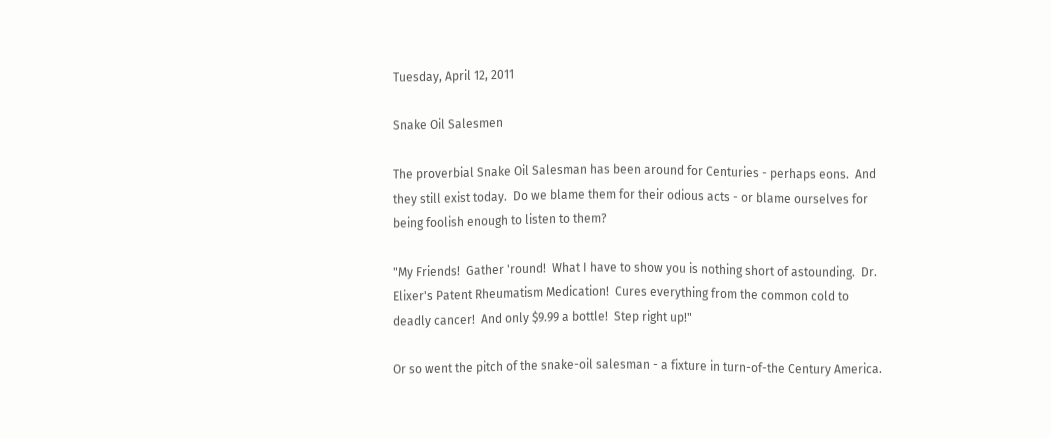Tuesday, April 12, 2011

Snake Oil Salesmen

The proverbial Snake Oil Salesman has been around for Centuries - perhaps eons.  And they still exist today.  Do we blame them for their odious acts - or blame ourselves for being foolish enough to listen to them?

"My Friends!  Gather 'round!  What I have to show you is nothing short of astounding.  Dr. Elixer's Patent Rheumatism Medication!  Cures everything from the common cold to deadly cancer!  And only $9.99 a bottle!  Step right up!"

Or so went the pitch of the snake-oil salesman - a fixture in turn-of-the Century America.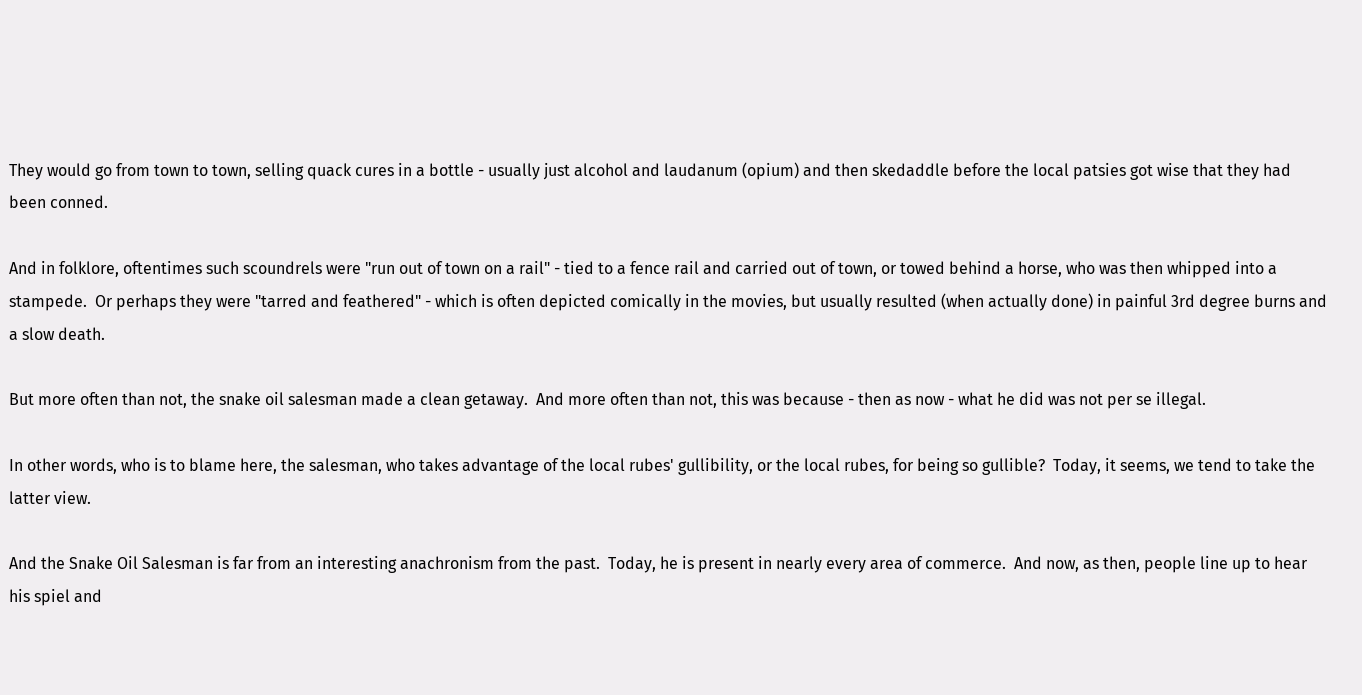They would go from town to town, selling quack cures in a bottle - usually just alcohol and laudanum (opium) and then skedaddle before the local patsies got wise that they had been conned.

And in folklore, oftentimes such scoundrels were "run out of town on a rail" - tied to a fence rail and carried out of town, or towed behind a horse, who was then whipped into a stampede.  Or perhaps they were "tarred and feathered" - which is often depicted comically in the movies, but usually resulted (when actually done) in painful 3rd degree burns and a slow death.

But more often than not, the snake oil salesman made a clean getaway.  And more often than not, this was because - then as now - what he did was not per se illegal.

In other words, who is to blame here, the salesman, who takes advantage of the local rubes' gullibility, or the local rubes, for being so gullible?  Today, it seems, we tend to take the latter view.

And the Snake Oil Salesman is far from an interesting anachronism from the past.  Today, he is present in nearly every area of commerce.  And now, as then, people line up to hear his spiel and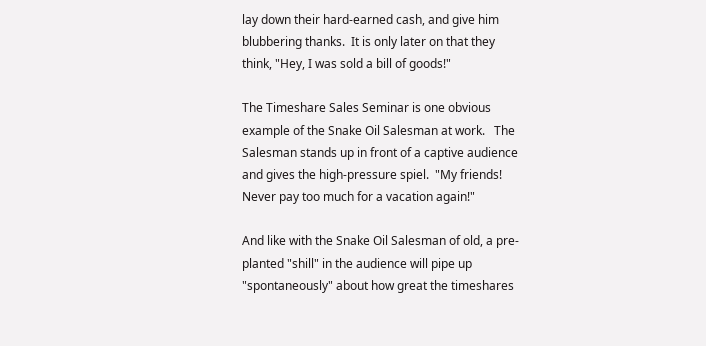lay down their hard-earned cash, and give him blubbering thanks.  It is only later on that they think, "Hey, I was sold a bill of goods!"

The Timeshare Sales Seminar is one obvious example of the Snake Oil Salesman at work.   The Salesman stands up in front of a captive audience and gives the high-pressure spiel.  "My friends!  Never pay too much for a vacation again!"

And like with the Snake Oil Salesman of old, a pre-planted "shill" in the audience will pipe up "spontaneously" about how great the timeshares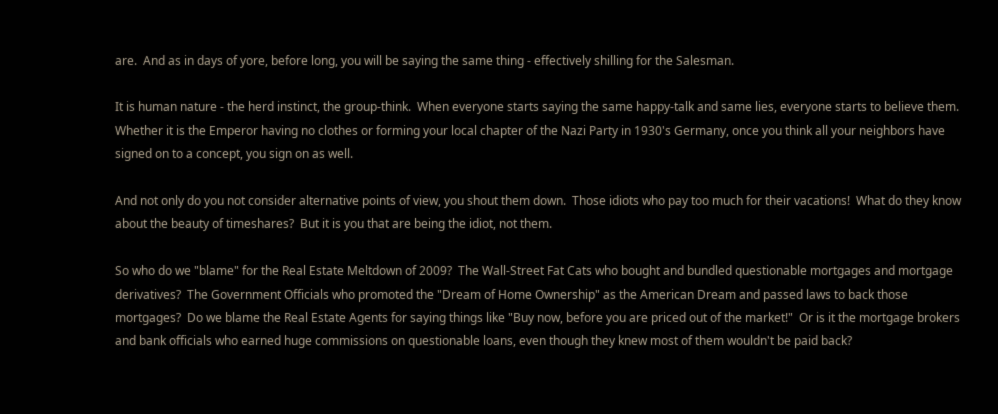are.  And as in days of yore, before long, you will be saying the same thing - effectively shilling for the Salesman.

It is human nature - the herd instinct, the group-think.  When everyone starts saying the same happy-talk and same lies, everyone starts to believe them.  Whether it is the Emperor having no clothes or forming your local chapter of the Nazi Party in 1930's Germany, once you think all your neighbors have signed on to a concept, you sign on as well.

And not only do you not consider alternative points of view, you shout them down.  Those idiots who pay too much for their vacations!  What do they know about the beauty of timeshares?  But it is you that are being the idiot, not them.

So who do we "blame" for the Real Estate Meltdown of 2009?  The Wall-Street Fat Cats who bought and bundled questionable mortgages and mortgage derivatives?  The Government Officials who promoted the "Dream of Home Ownership" as the American Dream and passed laws to back those mortgages?  Do we blame the Real Estate Agents for saying things like "Buy now, before you are priced out of the market!"  Or is it the mortgage brokers and bank officials who earned huge commissions on questionable loans, even though they knew most of them wouldn't be paid back?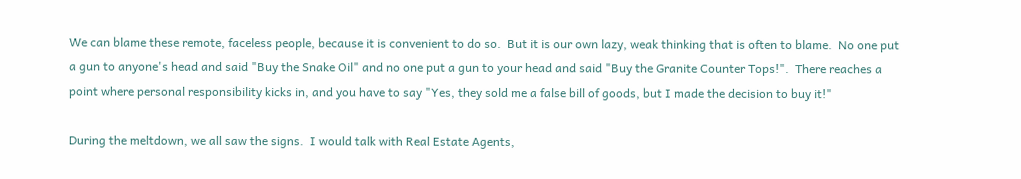We can blame these remote, faceless people, because it is convenient to do so.  But it is our own lazy, weak thinking that is often to blame.  No one put a gun to anyone's head and said "Buy the Snake Oil" and no one put a gun to your head and said "Buy the Granite Counter Tops!".  There reaches a point where personal responsibility kicks in, and you have to say "Yes, they sold me a false bill of goods, but I made the decision to buy it!"

During the meltdown, we all saw the signs.  I would talk with Real Estate Agents,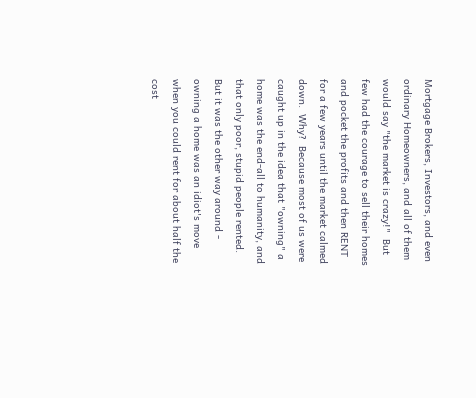Mortgage Brokers, Investors, and even ordinary Homeowners, and all of them would say "the market is crazy!"  But few had the courage to sell their homes and pocket the profits and then RENT for a few years until the market calmed down.  Why?  Because most of us were caught up in the idea that "owning" a home was the end-all to humanity, and that only poor, stupid people rented.  But it was the other way around - owning a home was an idiot's move when you could rent for about half the cost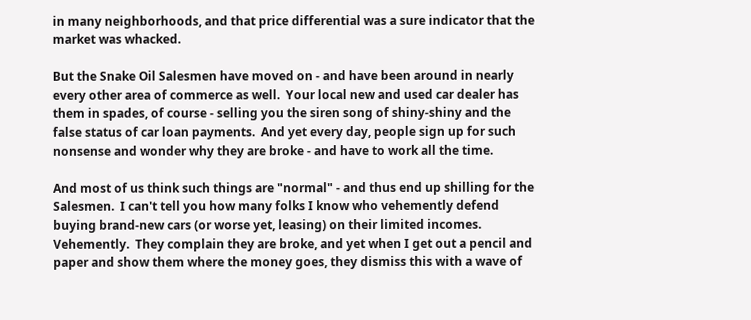in many neighborhoods, and that price differential was a sure indicator that the market was whacked.

But the Snake Oil Salesmen have moved on - and have been around in nearly every other area of commerce as well.  Your local new and used car dealer has them in spades, of course - selling you the siren song of shiny-shiny and the false status of car loan payments.  And yet every day, people sign up for such nonsense and wonder why they are broke - and have to work all the time.

And most of us think such things are "normal" - and thus end up shilling for the Salesmen.  I can't tell you how many folks I know who vehemently defend buying brand-new cars (or worse yet, leasing) on their limited incomes.  Vehemently.  They complain they are broke, and yet when I get out a pencil and paper and show them where the money goes, they dismiss this with a wave of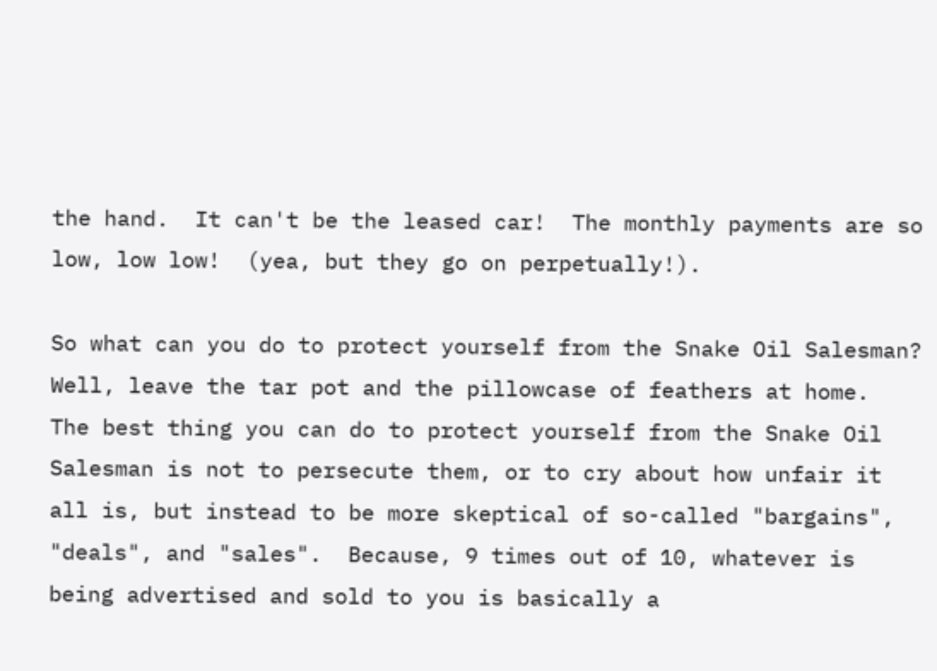the hand.  It can't be the leased car!  The monthly payments are so low, low low!  (yea, but they go on perpetually!).

So what can you do to protect yourself from the Snake Oil Salesman?  Well, leave the tar pot and the pillowcase of feathers at home.  The best thing you can do to protect yourself from the Snake Oil Salesman is not to persecute them, or to cry about how unfair it all is, but instead to be more skeptical of so-called "bargains", "deals", and "sales".  Because, 9 times out of 10, whatever is being advertised and sold to you is basically a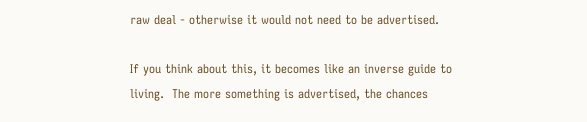raw deal - otherwise it would not need to be advertised.

If you think about this, it becomes like an inverse guide to living.  The more something is advertised, the chances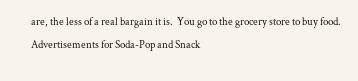are, the less of a real bargain it is.  You go to the grocery store to buy food.  Advertisements for Soda-Pop and Snack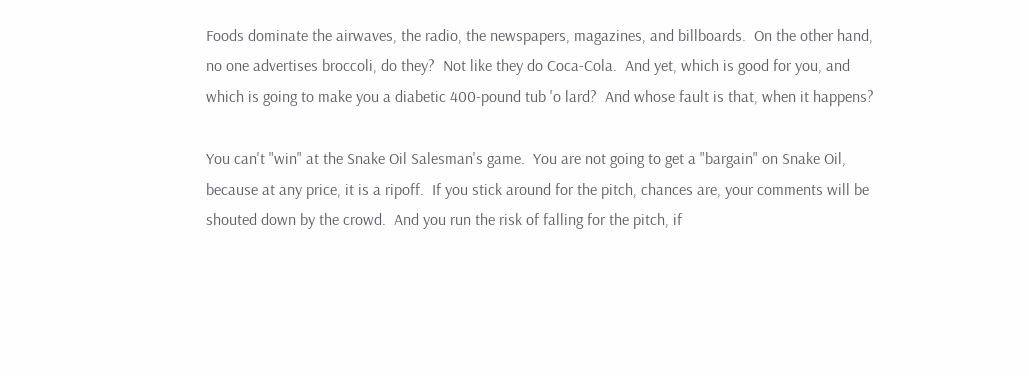Foods dominate the airwaves, the radio, the newspapers, magazines, and billboards.  On the other hand, no one advertises broccoli, do they?  Not like they do Coca-Cola.  And yet, which is good for you, and which is going to make you a diabetic 400-pound tub 'o lard?  And whose fault is that, when it happens?

You can't "win" at the Snake Oil Salesman's game.  You are not going to get a "bargain" on Snake Oil, because at any price, it is a ripoff.  If you stick around for the pitch, chances are, your comments will be shouted down by the crowd.  And you run the risk of falling for the pitch, if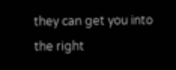they can get you into the right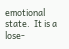emotional state.  It is a lose-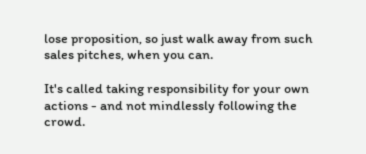lose proposition, so just walk away from such sales pitches, when you can.

It's called taking responsibility for your own actions - and not mindlessly following the crowd.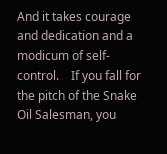And it takes courage and dedication and a modicum of self-control.    If you fall for the pitch of the Snake Oil Salesman, you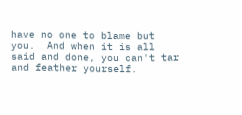have no one to blame but you.  And when it is all said and done, you can't tar and feather yourself.